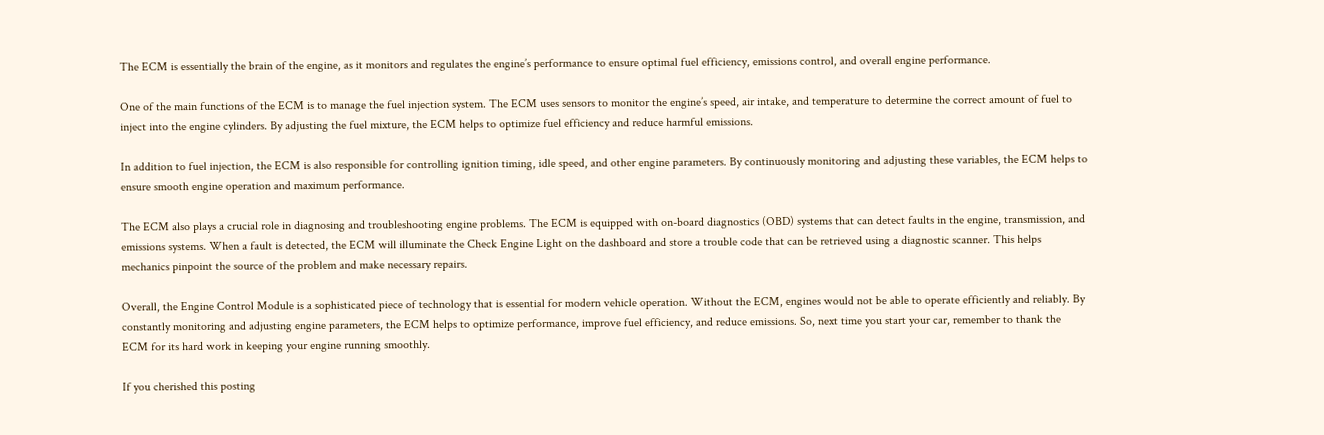The ECM is essentially the brain of the engine, as it monitors and regulates the engine’s performance to ensure optimal fuel efficiency, emissions control, and overall engine performance.

One of the main functions of the ECM is to manage the fuel injection system. The ECM uses sensors to monitor the engine’s speed, air intake, and temperature to determine the correct amount of fuel to inject into the engine cylinders. By adjusting the fuel mixture, the ECM helps to optimize fuel efficiency and reduce harmful emissions.

In addition to fuel injection, the ECM is also responsible for controlling ignition timing, idle speed, and other engine parameters. By continuously monitoring and adjusting these variables, the ECM helps to ensure smooth engine operation and maximum performance.

The ECM also plays a crucial role in diagnosing and troubleshooting engine problems. The ECM is equipped with on-board diagnostics (OBD) systems that can detect faults in the engine, transmission, and emissions systems. When a fault is detected, the ECM will illuminate the Check Engine Light on the dashboard and store a trouble code that can be retrieved using a diagnostic scanner. This helps mechanics pinpoint the source of the problem and make necessary repairs.

Overall, the Engine Control Module is a sophisticated piece of technology that is essential for modern vehicle operation. Without the ECM, engines would not be able to operate efficiently and reliably. By constantly monitoring and adjusting engine parameters, the ECM helps to optimize performance, improve fuel efficiency, and reduce emissions. So, next time you start your car, remember to thank the ECM for its hard work in keeping your engine running smoothly.

If you cherished this posting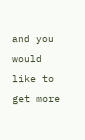and you would like to get more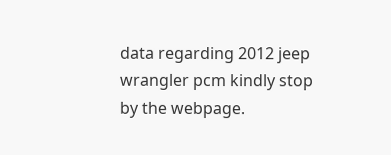data regarding 2012 jeep wrangler pcm kindly stop by the webpage.